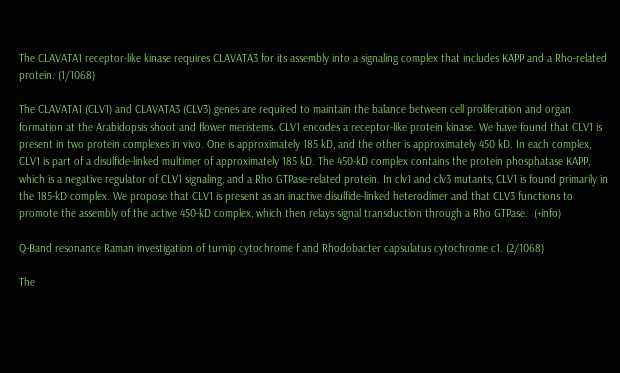The CLAVATA1 receptor-like kinase requires CLAVATA3 for its assembly into a signaling complex that includes KAPP and a Rho-related protein. (1/1068)

The CLAVATA1 (CLV1) and CLAVATA3 (CLV3) genes are required to maintain the balance between cell proliferation and organ formation at the Arabidopsis shoot and flower meristems. CLV1 encodes a receptor-like protein kinase. We have found that CLV1 is present in two protein complexes in vivo. One is approximately 185 kD, and the other is approximately 450 kD. In each complex, CLV1 is part of a disulfide-linked multimer of approximately 185 kD. The 450-kD complex contains the protein phosphatase KAPP, which is a negative regulator of CLV1 signaling, and a Rho GTPase-related protein. In clv1 and clv3 mutants, CLV1 is found primarily in the 185-kD complex. We propose that CLV1 is present as an inactive disulfide-linked heterodimer and that CLV3 functions to promote the assembly of the active 450-kD complex, which then relays signal transduction through a Rho GTPase.  (+info)

Q-Band resonance Raman investigation of turnip cytochrome f and Rhodobacter capsulatus cytochrome c1. (2/1068)

The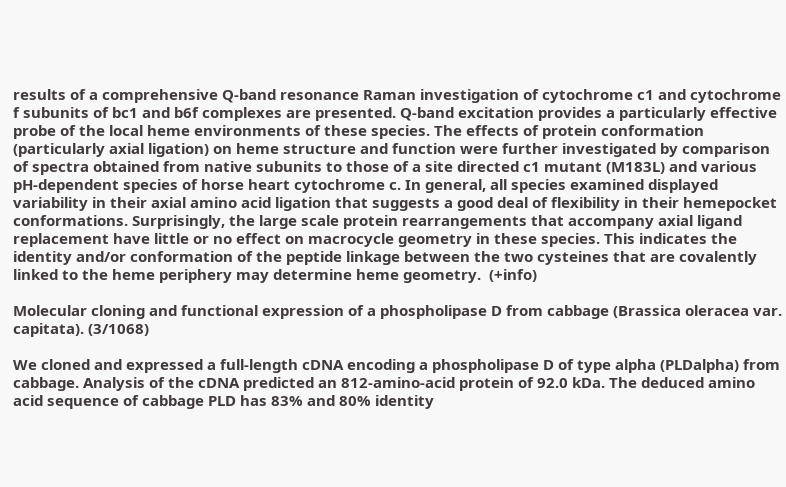results of a comprehensive Q-band resonance Raman investigation of cytochrome c1 and cytochrome f subunits of bc1 and b6f complexes are presented. Q-band excitation provides a particularly effective probe of the local heme environments of these species. The effects of protein conformation (particularly axial ligation) on heme structure and function were further investigated by comparison of spectra obtained from native subunits to those of a site directed c1 mutant (M183L) and various pH-dependent species of horse heart cytochrome c. In general, all species examined displayed variability in their axial amino acid ligation that suggests a good deal of flexibility in their hemepocket conformations. Surprisingly, the large scale protein rearrangements that accompany axial ligand replacement have little or no effect on macrocycle geometry in these species. This indicates the identity and/or conformation of the peptide linkage between the two cysteines that are covalently linked to the heme periphery may determine heme geometry.  (+info)

Molecular cloning and functional expression of a phospholipase D from cabbage (Brassica oleracea var. capitata). (3/1068)

We cloned and expressed a full-length cDNA encoding a phospholipase D of type alpha (PLDalpha) from cabbage. Analysis of the cDNA predicted an 812-amino-acid protein of 92.0 kDa. The deduced amino acid sequence of cabbage PLD has 83% and 80% identity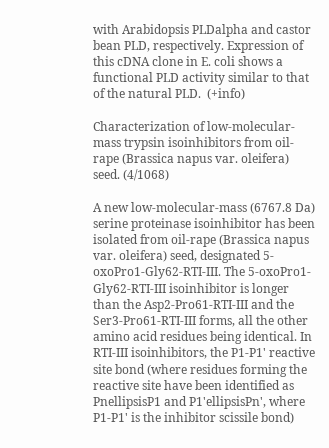with Arabidopsis PLDalpha and castor bean PLD, respectively. Expression of this cDNA clone in E. coli shows a functional PLD activity similar to that of the natural PLD.  (+info)

Characterization of low-molecular-mass trypsin isoinhibitors from oil-rape (Brassica napus var. oleifera) seed. (4/1068)

A new low-molecular-mass (6767.8 Da) serine proteinase isoinhibitor has been isolated from oil-rape (Brassica napus var. oleifera) seed, designated 5-oxoPro1-Gly62-RTI-III. The 5-oxoPro1-Gly62-RTI-III isoinhibitor is longer than the Asp2-Pro61-RTI-III and the Ser3-Pro61-RTI-III forms, all the other amino acid residues being identical. In RTI-III isoinhibitors, the P1-P1' reactive site bond (where residues forming the reactive site have been identified as PnellipsisP1 and P1'ellipsisPn', where P1-P1' is the inhibitor scissile bond)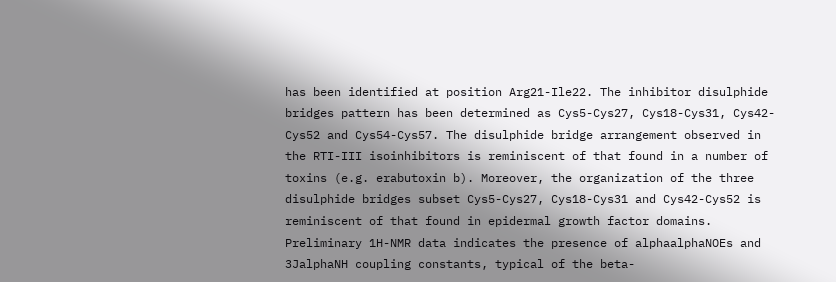has been identified at position Arg21-Ile22. The inhibitor disulphide bridges pattern has been determined as Cys5-Cys27, Cys18-Cys31, Cys42-Cys52 and Cys54-Cys57. The disulphide bridge arrangement observed in the RTI-III isoinhibitors is reminiscent of that found in a number of toxins (e.g. erabutoxin b). Moreover, the organization of the three disulphide bridges subset Cys5-Cys27, Cys18-Cys31 and Cys42-Cys52 is reminiscent of that found in epidermal growth factor domains. Preliminary 1H-NMR data indicates the presence of alphaalphaNOEs and 3JalphaNH coupling constants, typical of the beta-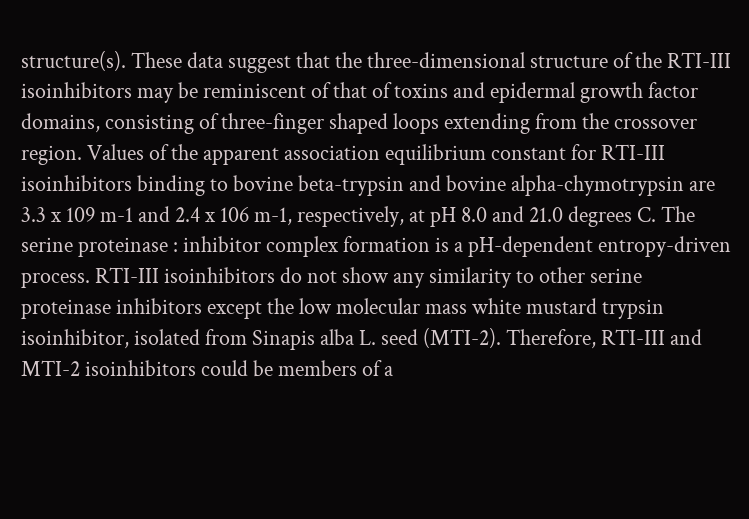structure(s). These data suggest that the three-dimensional structure of the RTI-III isoinhibitors may be reminiscent of that of toxins and epidermal growth factor domains, consisting of three-finger shaped loops extending from the crossover region. Values of the apparent association equilibrium constant for RTI-III isoinhibitors binding to bovine beta-trypsin and bovine alpha-chymotrypsin are 3.3 x 109 m-1 and 2.4 x 106 m-1, respectively, at pH 8.0 and 21.0 degrees C. The serine proteinase : inhibitor complex formation is a pH-dependent entropy-driven process. RTI-III isoinhibitors do not show any similarity to other serine proteinase inhibitors except the low molecular mass white mustard trypsin isoinhibitor, isolated from Sinapis alba L. seed (MTI-2). Therefore, RTI-III and MTI-2 isoinhibitors could be members of a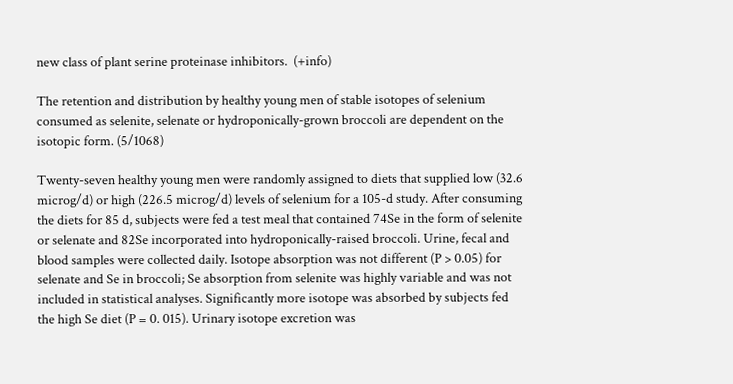new class of plant serine proteinase inhibitors.  (+info)

The retention and distribution by healthy young men of stable isotopes of selenium consumed as selenite, selenate or hydroponically-grown broccoli are dependent on the isotopic form. (5/1068)

Twenty-seven healthy young men were randomly assigned to diets that supplied low (32.6 microg/d) or high (226.5 microg/d) levels of selenium for a 105-d study. After consuming the diets for 85 d, subjects were fed a test meal that contained 74Se in the form of selenite or selenate and 82Se incorporated into hydroponically-raised broccoli. Urine, fecal and blood samples were collected daily. Isotope absorption was not different (P > 0.05) for selenate and Se in broccoli; Se absorption from selenite was highly variable and was not included in statistical analyses. Significantly more isotope was absorbed by subjects fed the high Se diet (P = 0. 015). Urinary isotope excretion was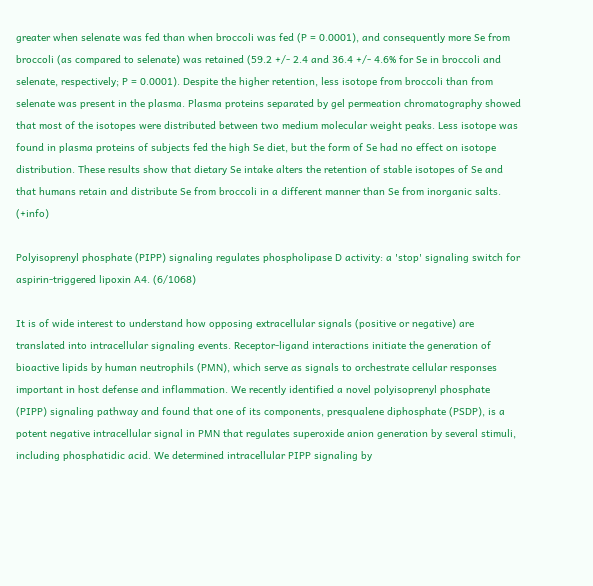greater when selenate was fed than when broccoli was fed (P = 0.0001), and consequently more Se from broccoli (as compared to selenate) was retained (59.2 +/- 2.4 and 36.4 +/- 4.6% for Se in broccoli and selenate, respectively; P = 0.0001). Despite the higher retention, less isotope from broccoli than from selenate was present in the plasma. Plasma proteins separated by gel permeation chromatography showed that most of the isotopes were distributed between two medium molecular weight peaks. Less isotope was found in plasma proteins of subjects fed the high Se diet, but the form of Se had no effect on isotope distribution. These results show that dietary Se intake alters the retention of stable isotopes of Se and that humans retain and distribute Se from broccoli in a different manner than Se from inorganic salts.  (+info)

Polyisoprenyl phosphate (PIPP) signaling regulates phospholipase D activity: a 'stop' signaling switch for aspirin-triggered lipoxin A4. (6/1068)

It is of wide interest to understand how opposing extracellular signals (positive or negative) are translated into intracellular signaling events. Receptor-ligand interactions initiate the generation of bioactive lipids by human neutrophils (PMN), which serve as signals to orchestrate cellular responses important in host defense and inflammation. We recently identified a novel polyisoprenyl phosphate (PIPP) signaling pathway and found that one of its components, presqualene diphosphate (PSDP), is a potent negative intracellular signal in PMN that regulates superoxide anion generation by several stimuli, including phosphatidic acid. We determined intracellular PIPP signaling by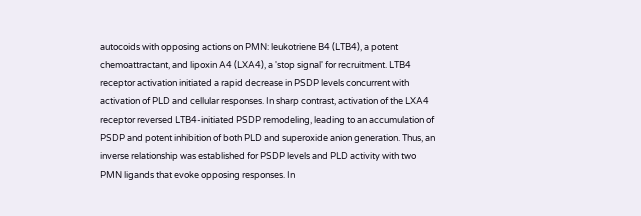autocoids with opposing actions on PMN: leukotriene B4 (LTB4), a potent chemoattractant, and lipoxin A4 (LXA4), a 'stop signal' for recruitment. LTB4 receptor activation initiated a rapid decrease in PSDP levels concurrent with activation of PLD and cellular responses. In sharp contrast, activation of the LXA4 receptor reversed LTB4-initiated PSDP remodeling, leading to an accumulation of PSDP and potent inhibition of both PLD and superoxide anion generation. Thus, an inverse relationship was established for PSDP levels and PLD activity with two PMN ligands that evoke opposing responses. In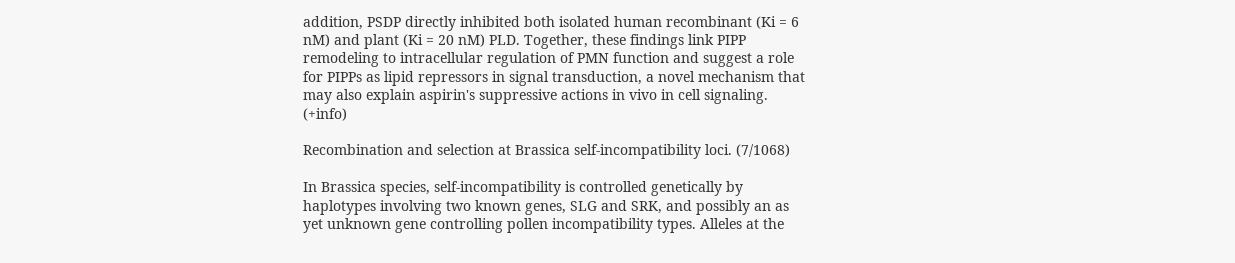addition, PSDP directly inhibited both isolated human recombinant (Ki = 6 nM) and plant (Ki = 20 nM) PLD. Together, these findings link PIPP remodeling to intracellular regulation of PMN function and suggest a role for PIPPs as lipid repressors in signal transduction, a novel mechanism that may also explain aspirin's suppressive actions in vivo in cell signaling.  (+info)

Recombination and selection at Brassica self-incompatibility loci. (7/1068)

In Brassica species, self-incompatibility is controlled genetically by haplotypes involving two known genes, SLG and SRK, and possibly an as yet unknown gene controlling pollen incompatibility types. Alleles at the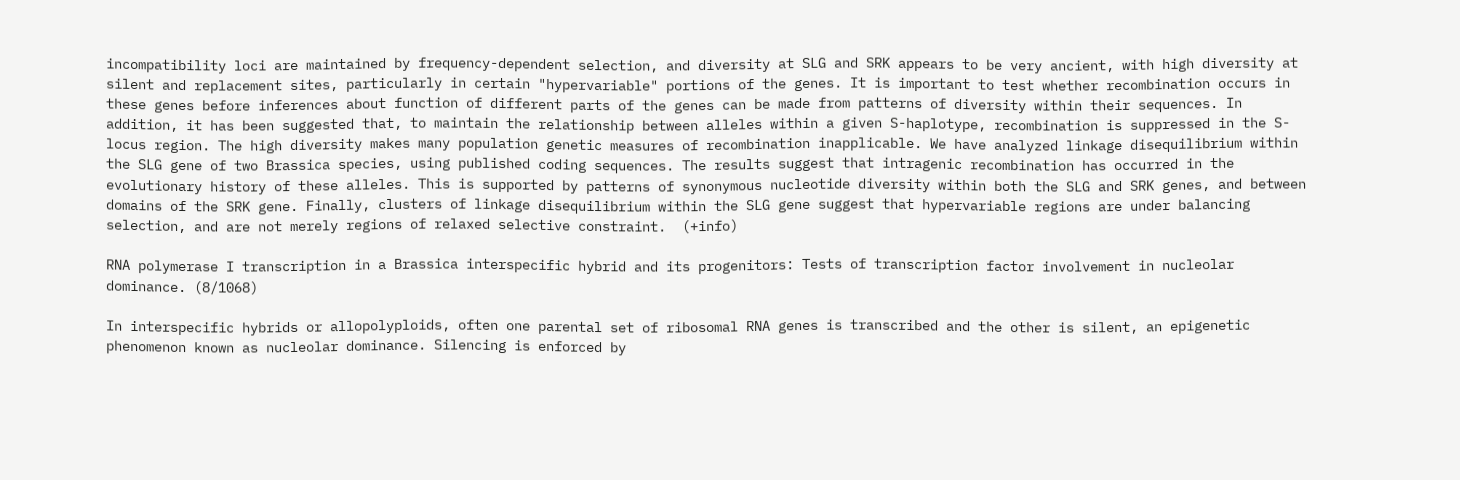incompatibility loci are maintained by frequency-dependent selection, and diversity at SLG and SRK appears to be very ancient, with high diversity at silent and replacement sites, particularly in certain "hypervariable" portions of the genes. It is important to test whether recombination occurs in these genes before inferences about function of different parts of the genes can be made from patterns of diversity within their sequences. In addition, it has been suggested that, to maintain the relationship between alleles within a given S-haplotype, recombination is suppressed in the S-locus region. The high diversity makes many population genetic measures of recombination inapplicable. We have analyzed linkage disequilibrium within the SLG gene of two Brassica species, using published coding sequences. The results suggest that intragenic recombination has occurred in the evolutionary history of these alleles. This is supported by patterns of synonymous nucleotide diversity within both the SLG and SRK genes, and between domains of the SRK gene. Finally, clusters of linkage disequilibrium within the SLG gene suggest that hypervariable regions are under balancing selection, and are not merely regions of relaxed selective constraint.  (+info)

RNA polymerase I transcription in a Brassica interspecific hybrid and its progenitors: Tests of transcription factor involvement in nucleolar dominance. (8/1068)

In interspecific hybrids or allopolyploids, often one parental set of ribosomal RNA genes is transcribed and the other is silent, an epigenetic phenomenon known as nucleolar dominance. Silencing is enforced by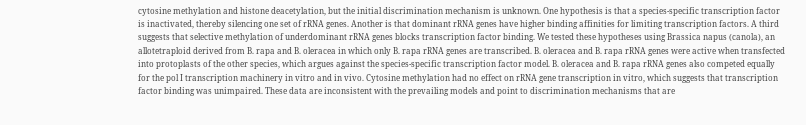cytosine methylation and histone deacetylation, but the initial discrimination mechanism is unknown. One hypothesis is that a species-specific transcription factor is inactivated, thereby silencing one set of rRNA genes. Another is that dominant rRNA genes have higher binding affinities for limiting transcription factors. A third suggests that selective methylation of underdominant rRNA genes blocks transcription factor binding. We tested these hypotheses using Brassica napus (canola), an allotetraploid derived from B. rapa and B. oleracea in which only B. rapa rRNA genes are transcribed. B. oleracea and B. rapa rRNA genes were active when transfected into protoplasts of the other species, which argues against the species-specific transcription factor model. B. oleracea and B. rapa rRNA genes also competed equally for the pol I transcription machinery in vitro and in vivo. Cytosine methylation had no effect on rRNA gene transcription in vitro, which suggests that transcription factor binding was unimpaired. These data are inconsistent with the prevailing models and point to discrimination mechanisms that are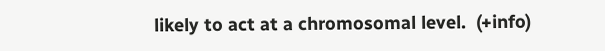likely to act at a chromosomal level.  (+info)